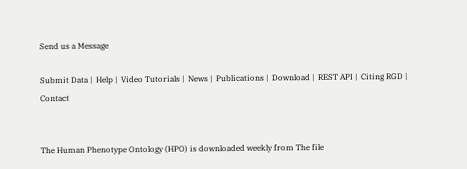Send us a Message

Submit Data |  Help |  Video Tutorials |  News |  Publications |  Download |  REST API |  Citing RGD |  Contact


The Human Phenotype Ontology (HPO) is downloaded weekly from The file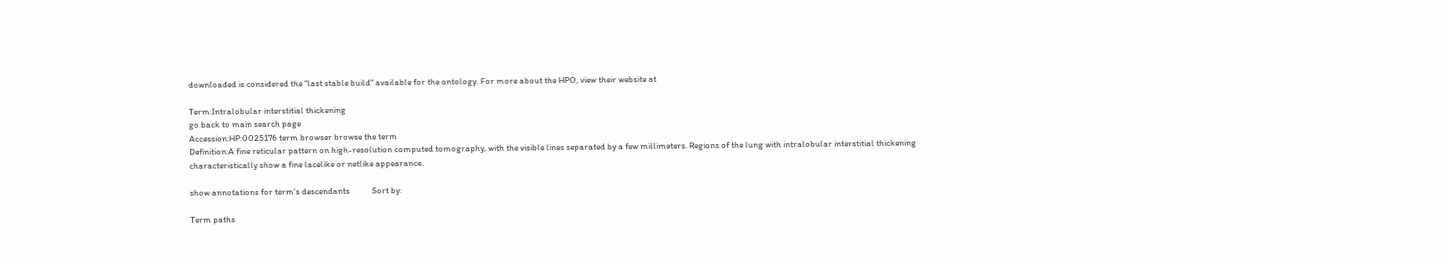downloaded is considered the "last stable build" available for the ontology. For more about the HPO, view their website at

Term:Intralobular interstitial thickening
go back to main search page
Accession:HP:0025176 term browser browse the term
Definition:A fine reticular pattern on high-resolution computed tomography, with the visible lines separated by a few millimeters. Regions of the lung with intralobular interstitial thickening characteristically show a fine lacelike or netlike appearance.

show annotations for term's descendants           Sort by:

Term paths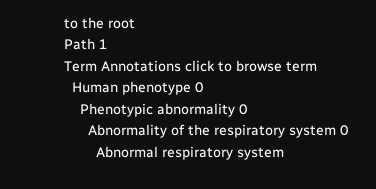to the root
Path 1
Term Annotations click to browse term
  Human phenotype 0
    Phenotypic abnormality 0
      Abnormality of the respiratory system 0
        Abnormal respiratory system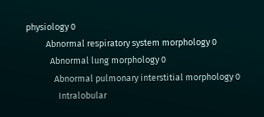physiology 0
          Abnormal respiratory system morphology 0
            Abnormal lung morphology 0
              Abnormal pulmonary interstitial morphology 0
                Intralobular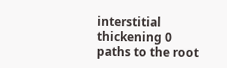interstitial thickening 0
paths to the root